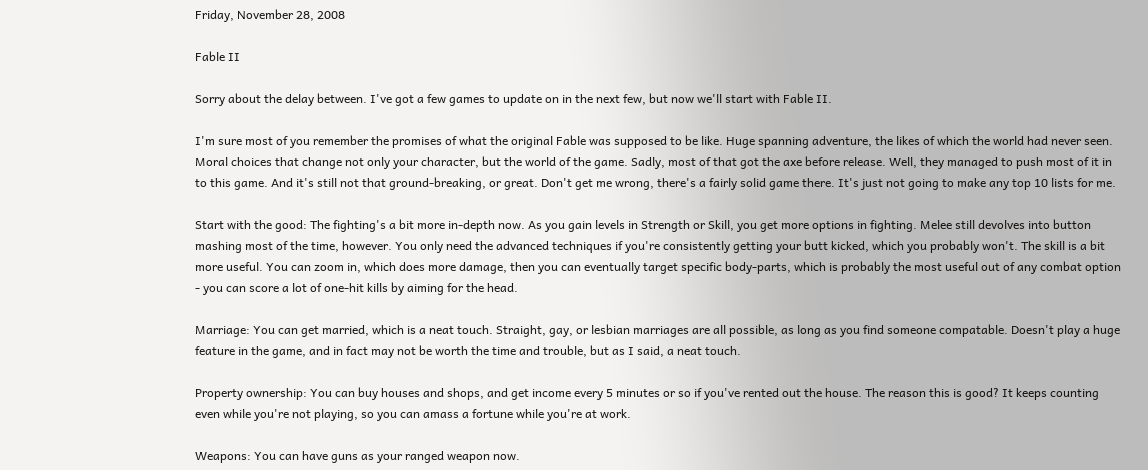Friday, November 28, 2008

Fable II

Sorry about the delay between. I've got a few games to update on in the next few, but now we'll start with Fable II.

I'm sure most of you remember the promises of what the original Fable was supposed to be like. Huge spanning adventure, the likes of which the world had never seen. Moral choices that change not only your character, but the world of the game. Sadly, most of that got the axe before release. Well, they managed to push most of it in to this game. And it's still not that ground-breaking, or great. Don't get me wrong, there's a fairly solid game there. It's just not going to make any top 10 lists for me.

Start with the good: The fighting's a bit more in-depth now. As you gain levels in Strength or Skill, you get more options in fighting. Melee still devolves into button mashing most of the time, however. You only need the advanced techniques if you're consistently getting your butt kicked, which you probably won't. The skill is a bit more useful. You can zoom in, which does more damage, then you can eventually target specific body-parts, which is probably the most useful out of any combat option - you can score a lot of one-hit kills by aiming for the head.

Marriage: You can get married, which is a neat touch. Straight, gay, or lesbian marriages are all possible, as long as you find someone compatable. Doesn't play a huge feature in the game, and in fact may not be worth the time and trouble, but as I said, a neat touch.

Property ownership: You can buy houses and shops, and get income every 5 minutes or so if you've rented out the house. The reason this is good? It keeps counting even while you're not playing, so you can amass a fortune while you're at work.

Weapons: You can have guns as your ranged weapon now.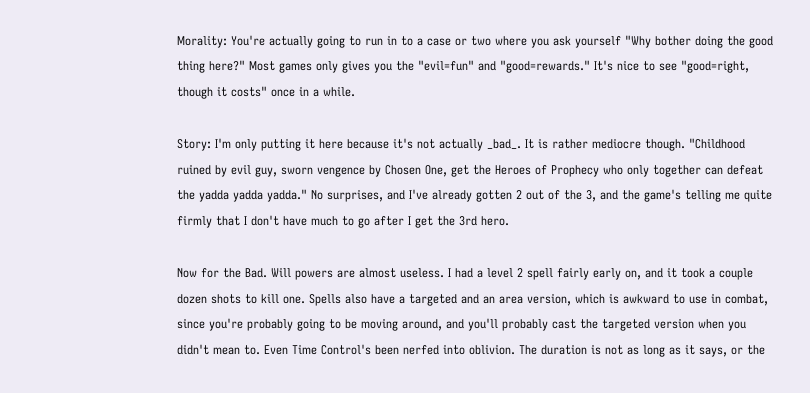Morality: You're actually going to run in to a case or two where you ask yourself "Why bother doing the good thing here?" Most games only gives you the "evil=fun" and "good=rewards." It's nice to see "good=right, though it costs" once in a while.

Story: I'm only putting it here because it's not actually _bad_. It is rather mediocre though. "Childhood ruined by evil guy, sworn vengence by Chosen One, get the Heroes of Prophecy who only together can defeat the yadda yadda yadda." No surprises, and I've already gotten 2 out of the 3, and the game's telling me quite firmly that I don't have much to go after I get the 3rd hero.

Now for the Bad. Will powers are almost useless. I had a level 2 spell fairly early on, and it took a couple dozen shots to kill one. Spells also have a targeted and an area version, which is awkward to use in combat, since you're probably going to be moving around, and you'll probably cast the targeted version when you didn't mean to. Even Time Control's been nerfed into oblivion. The duration is not as long as it says, or the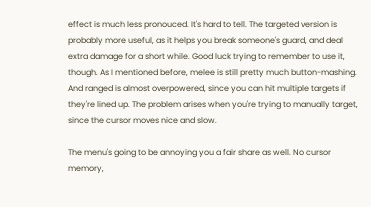effect is much less pronouced. It's hard to tell. The targeted version is probably more useful, as it helps you break someone's guard, and deal extra damage for a short while. Good luck trying to remember to use it, though. As I mentioned before, melee is still pretty much button-mashing. And ranged is almost overpowered, since you can hit multiple targets if they're lined up. The problem arises when you're trying to manually target, since the cursor moves nice and slow.

The menu's going to be annoying you a fair share as well. No cursor memory,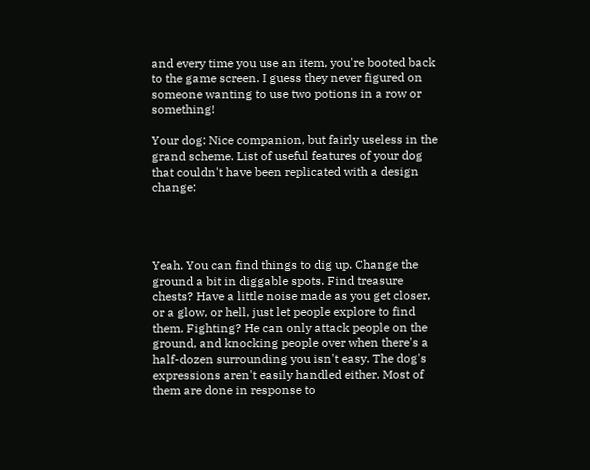and every time you use an item, you're booted back to the game screen. I guess they never figured on someone wanting to use two potions in a row or something!

Your dog: Nice companion, but fairly useless in the grand scheme. List of useful features of your dog that couldn't have been replicated with a design change:




Yeah. You can find things to dig up. Change the ground a bit in diggable spots. Find treasure chests? Have a little noise made as you get closer, or a glow, or hell, just let people explore to find them. Fighting? He can only attack people on the ground, and knocking people over when there's a half-dozen surrounding you isn't easy. The dog's expressions aren't easily handled either. Most of them are done in response to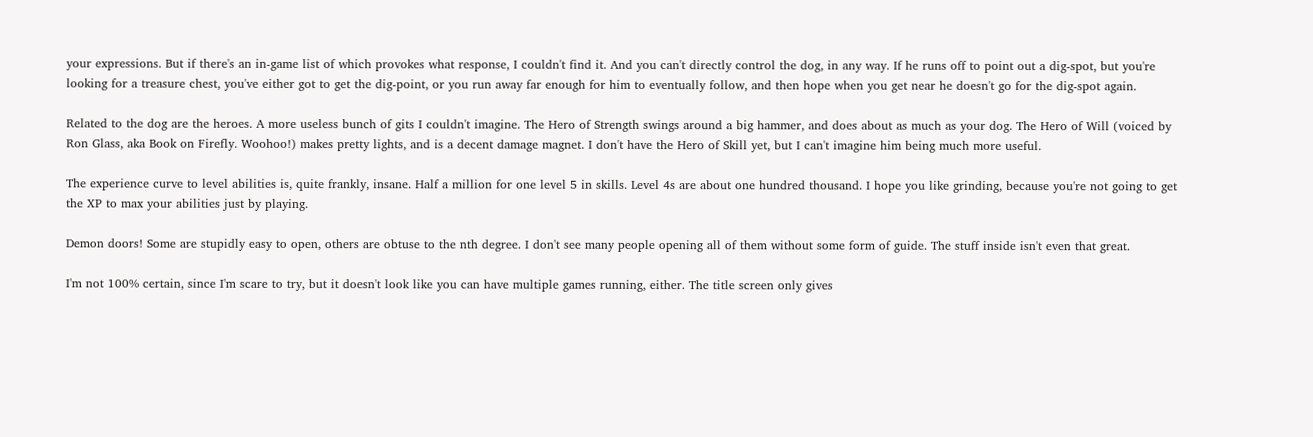your expressions. But if there's an in-game list of which provokes what response, I couldn't find it. And you can't directly control the dog, in any way. If he runs off to point out a dig-spot, but you're looking for a treasure chest, you've either got to get the dig-point, or you run away far enough for him to eventually follow, and then hope when you get near he doesn't go for the dig-spot again.

Related to the dog are the heroes. A more useless bunch of gits I couldn't imagine. The Hero of Strength swings around a big hammer, and does about as much as your dog. The Hero of Will (voiced by Ron Glass, aka Book on Firefly. Woohoo!) makes pretty lights, and is a decent damage magnet. I don't have the Hero of Skill yet, but I can't imagine him being much more useful.

The experience curve to level abilities is, quite frankly, insane. Half a million for one level 5 in skills. Level 4s are about one hundred thousand. I hope you like grinding, because you're not going to get the XP to max your abilities just by playing.

Demon doors! Some are stupidly easy to open, others are obtuse to the nth degree. I don't see many people opening all of them without some form of guide. The stuff inside isn't even that great.

I'm not 100% certain, since I'm scare to try, but it doesn't look like you can have multiple games running, either. The title screen only gives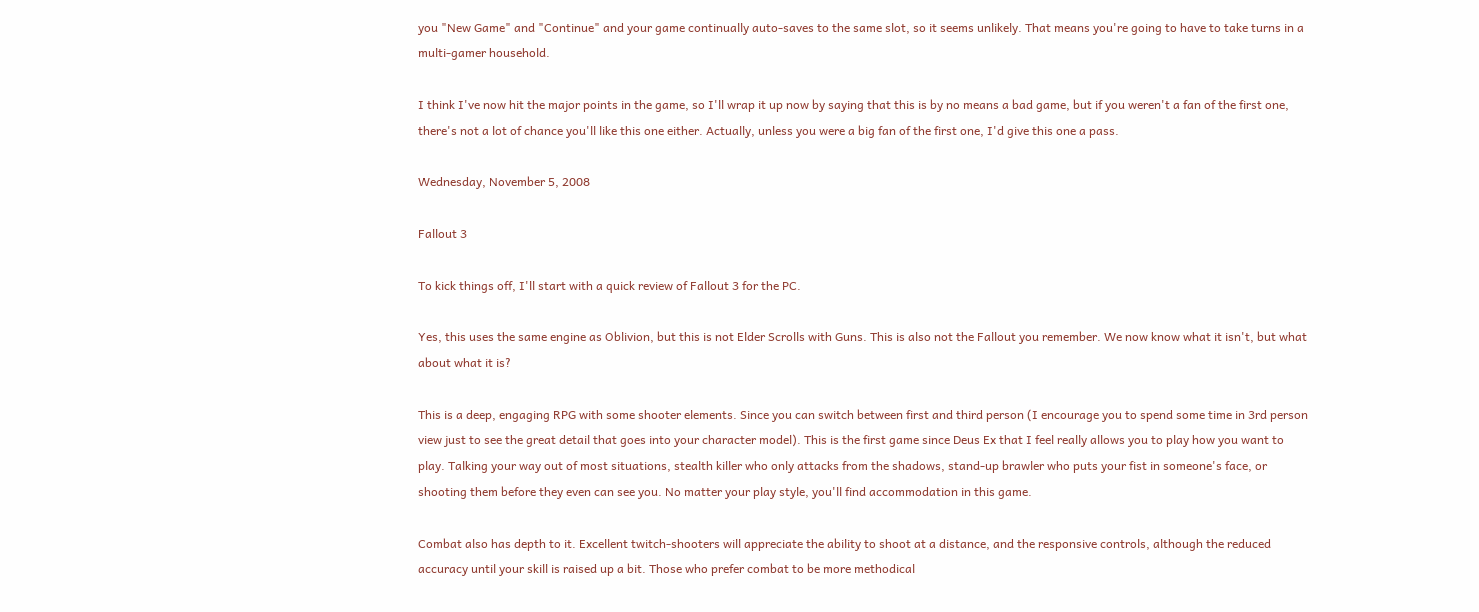you "New Game" and "Continue" and your game continually auto-saves to the same slot, so it seems unlikely. That means you're going to have to take turns in a multi-gamer household.

I think I've now hit the major points in the game, so I'll wrap it up now by saying that this is by no means a bad game, but if you weren't a fan of the first one, there's not a lot of chance you'll like this one either. Actually, unless you were a big fan of the first one, I'd give this one a pass.

Wednesday, November 5, 2008

Fallout 3

To kick things off, I'll start with a quick review of Fallout 3 for the PC.

Yes, this uses the same engine as Oblivion, but this is not Elder Scrolls with Guns. This is also not the Fallout you remember. We now know what it isn't, but what about what it is?

This is a deep, engaging RPG with some shooter elements. Since you can switch between first and third person (I encourage you to spend some time in 3rd person view just to see the great detail that goes into your character model). This is the first game since Deus Ex that I feel really allows you to play how you want to play. Talking your way out of most situations, stealth killer who only attacks from the shadows, stand-up brawler who puts your fist in someone's face, or shooting them before they even can see you. No matter your play style, you'll find accommodation in this game.

Combat also has depth to it. Excellent twitch-shooters will appreciate the ability to shoot at a distance, and the responsive controls, although the reduced accuracy until your skill is raised up a bit. Those who prefer combat to be more methodical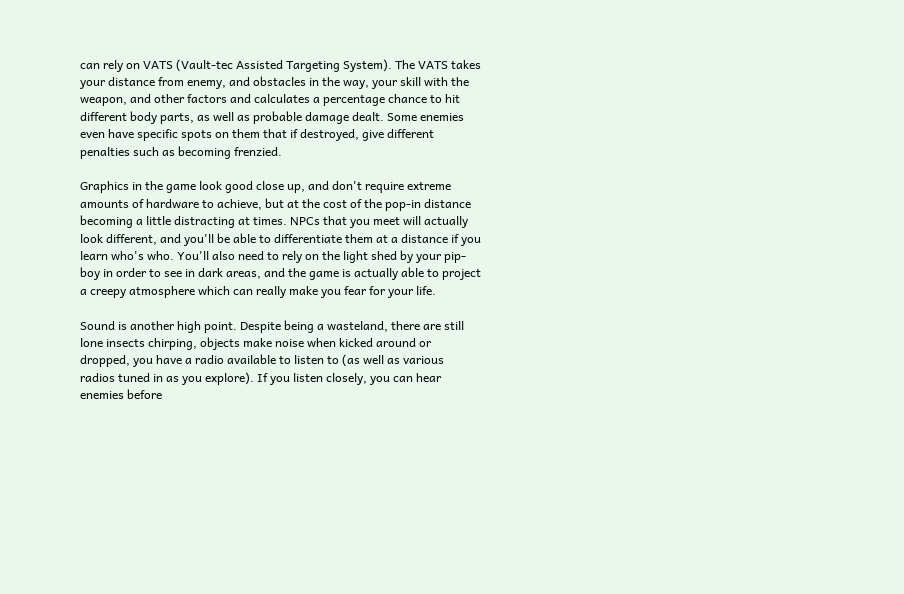can rely on VATS (Vault-tec Assisted Targeting System). The VATS takes your distance from enemy, and obstacles in the way, your skill with the weapon, and other factors and calculates a percentage chance to hit different body parts, as well as probable damage dealt. Some enemies even have specific spots on them that if destroyed, give different penalties such as becoming frenzied.

Graphics in the game look good close up, and don't require extreme amounts of hardware to achieve, but at the cost of the pop-in distance becoming a little distracting at times. NPCs that you meet will actually look different, and you'll be able to differentiate them at a distance if you learn who's who. You'll also need to rely on the light shed by your pip-boy in order to see in dark areas, and the game is actually able to project a creepy atmosphere which can really make you fear for your life.

Sound is another high point. Despite being a wasteland, there are still lone insects chirping, objects make noise when kicked around or dropped, you have a radio available to listen to (as well as various radios tuned in as you explore). If you listen closely, you can hear enemies before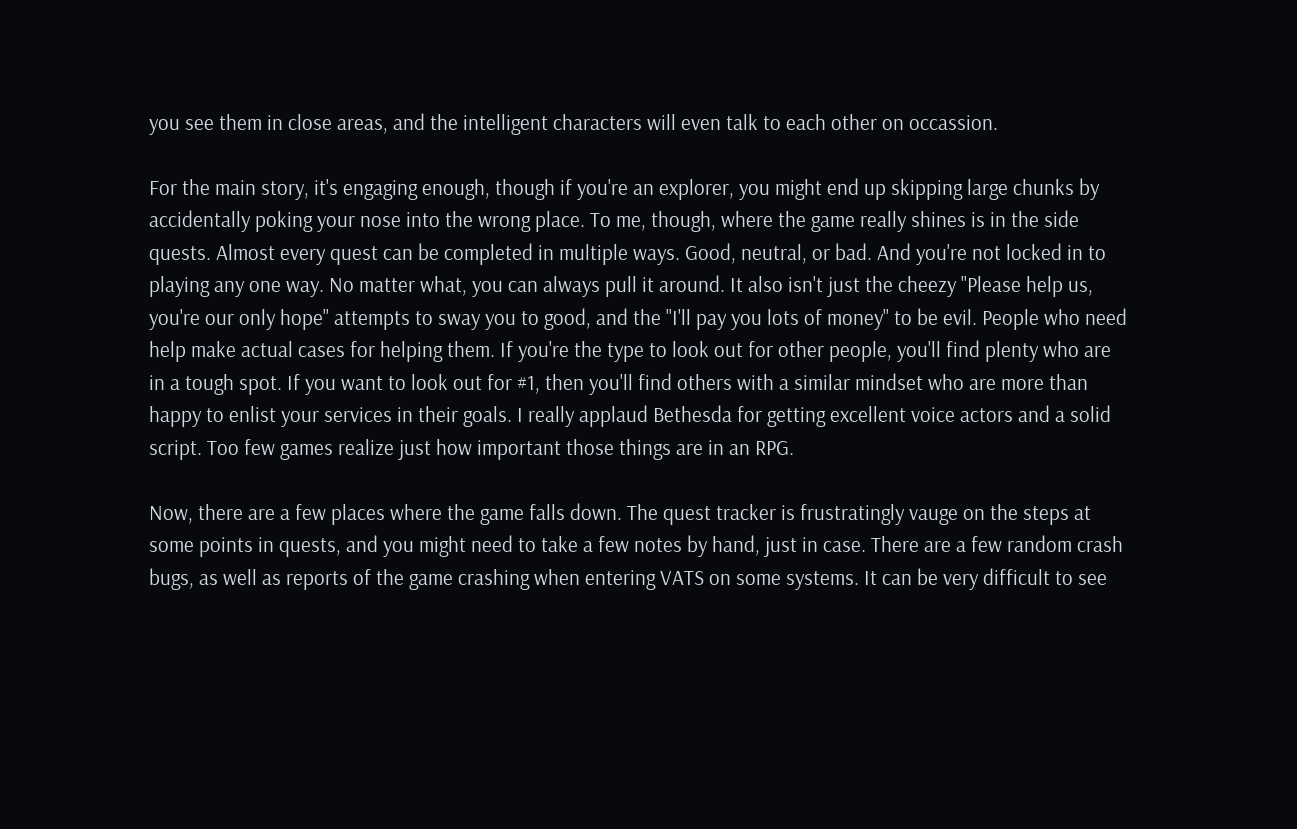you see them in close areas, and the intelligent characters will even talk to each other on occassion.

For the main story, it's engaging enough, though if you're an explorer, you might end up skipping large chunks by accidentally poking your nose into the wrong place. To me, though, where the game really shines is in the side quests. Almost every quest can be completed in multiple ways. Good, neutral, or bad. And you're not locked in to playing any one way. No matter what, you can always pull it around. It also isn't just the cheezy "Please help us, you're our only hope" attempts to sway you to good, and the "I'll pay you lots of money" to be evil. People who need help make actual cases for helping them. If you're the type to look out for other people, you'll find plenty who are in a tough spot. If you want to look out for #1, then you'll find others with a similar mindset who are more than happy to enlist your services in their goals. I really applaud Bethesda for getting excellent voice actors and a solid script. Too few games realize just how important those things are in an RPG.

Now, there are a few places where the game falls down. The quest tracker is frustratingly vauge on the steps at some points in quests, and you might need to take a few notes by hand, just in case. There are a few random crash bugs, as well as reports of the game crashing when entering VATS on some systems. It can be very difficult to see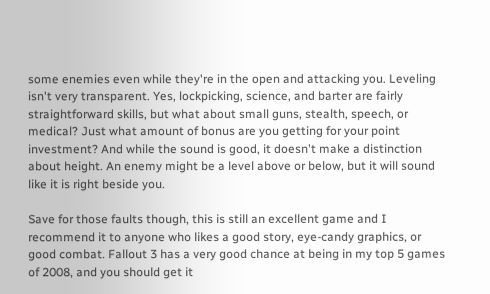some enemies even while they're in the open and attacking you. Leveling isn't very transparent. Yes, lockpicking, science, and barter are fairly straightforward skills, but what about small guns, stealth, speech, or medical? Just what amount of bonus are you getting for your point investment? And while the sound is good, it doesn't make a distinction about height. An enemy might be a level above or below, but it will sound like it is right beside you.

Save for those faults though, this is still an excellent game and I recommend it to anyone who likes a good story, eye-candy graphics, or good combat. Fallout 3 has a very good chance at being in my top 5 games of 2008, and you should get it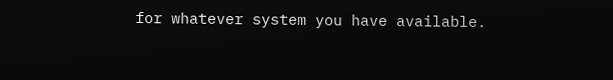for whatever system you have available.